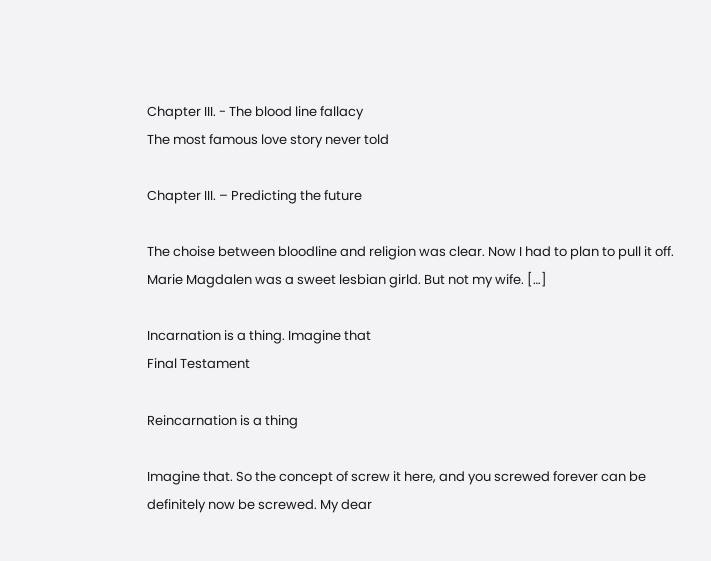Chapter III. - The blood line fallacy
The most famous love story never told

Chapter III. – Predicting the future

The choise between bloodline and religion was clear. Now I had to plan to pull it off. Marie Magdalen was a sweet lesbian girld. But not my wife. […]

Incarnation is a thing. Imagine that
Final Testament

Reincarnation is a thing

Imagine that. So the concept of screw it here, and you screwed forever can be definitely now be screwed. My dear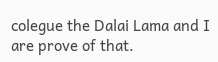colegue the Dalai Lama and I are prove of that.